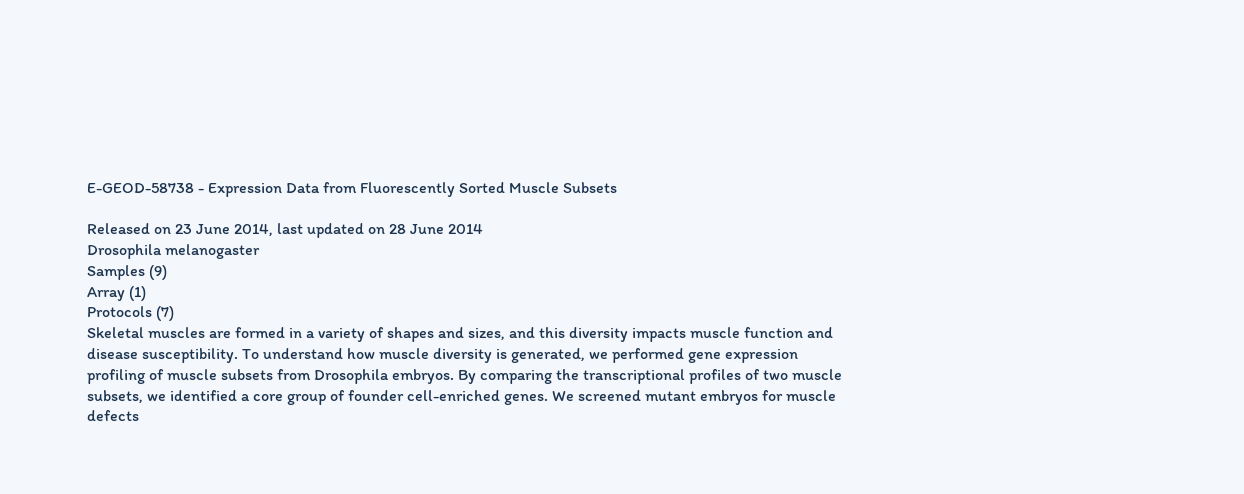E-GEOD-58738 - Expression Data from Fluorescently Sorted Muscle Subsets

Released on 23 June 2014, last updated on 28 June 2014
Drosophila melanogaster
Samples (9)
Array (1)
Protocols (7)
Skeletal muscles are formed in a variety of shapes and sizes, and this diversity impacts muscle function and disease susceptibility. To understand how muscle diversity is generated, we performed gene expression profiling of muscle subsets from Drosophila embryos. By comparing the transcriptional profiles of two muscle subsets, we identified a core group of founder cell-enriched genes. We screened mutant embryos for muscle defects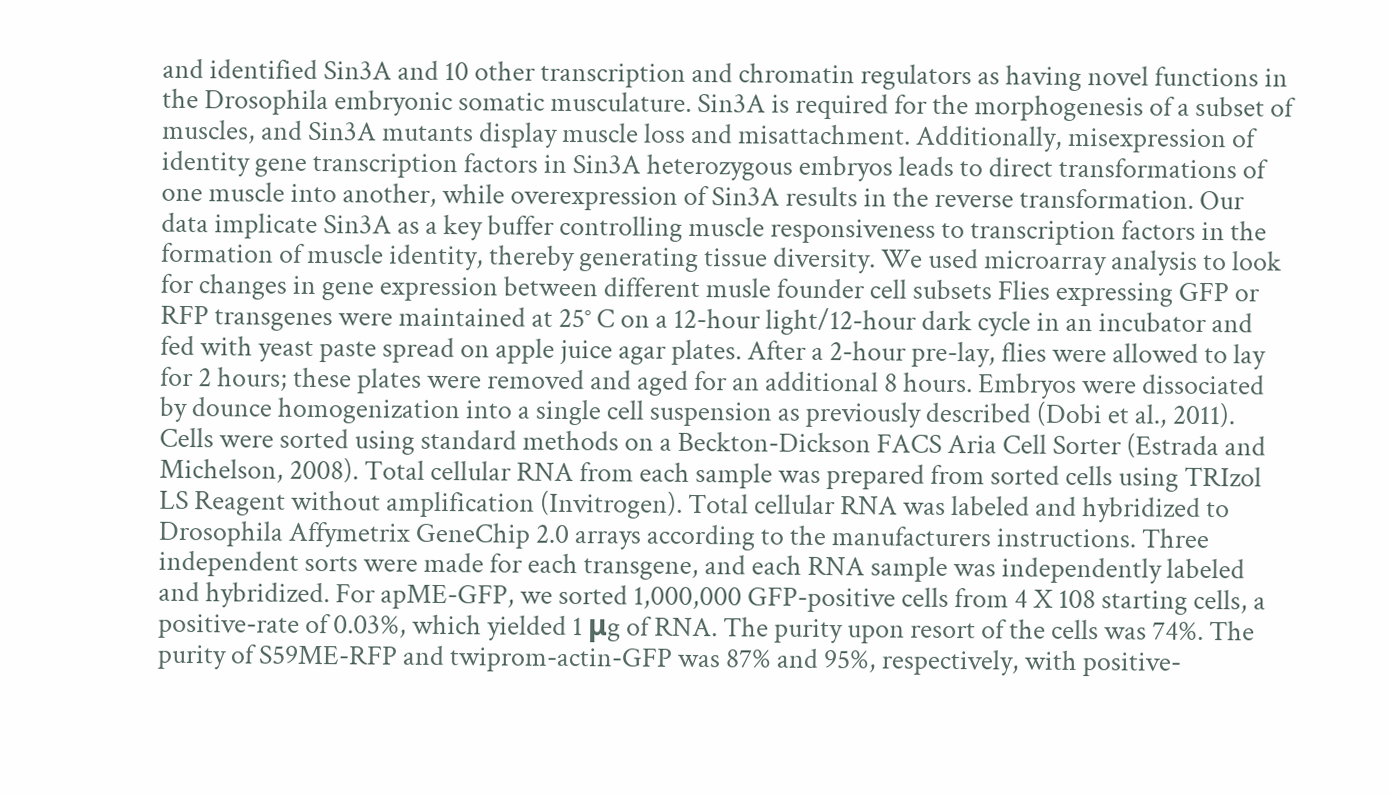and identified Sin3A and 10 other transcription and chromatin regulators as having novel functions in the Drosophila embryonic somatic musculature. Sin3A is required for the morphogenesis of a subset of muscles, and Sin3A mutants display muscle loss and misattachment. Additionally, misexpression of identity gene transcription factors in Sin3A heterozygous embryos leads to direct transformations of one muscle into another, while overexpression of Sin3A results in the reverse transformation. Our data implicate Sin3A as a key buffer controlling muscle responsiveness to transcription factors in the formation of muscle identity, thereby generating tissue diversity. We used microarray analysis to look for changes in gene expression between different musle founder cell subsets Flies expressing GFP or RFP transgenes were maintained at 25° C on a 12-hour light/12-hour dark cycle in an incubator and fed with yeast paste spread on apple juice agar plates. After a 2-hour pre-lay, flies were allowed to lay for 2 hours; these plates were removed and aged for an additional 8 hours. Embryos were dissociated by dounce homogenization into a single cell suspension as previously described (Dobi et al., 2011). Cells were sorted using standard methods on a Beckton-Dickson FACS Aria Cell Sorter (Estrada and Michelson, 2008). Total cellular RNA from each sample was prepared from sorted cells using TRIzol LS Reagent without amplification (Invitrogen). Total cellular RNA was labeled and hybridized to Drosophila Affymetrix GeneChip 2.0 arrays according to the manufacturers instructions. Three independent sorts were made for each transgene, and each RNA sample was independently labeled and hybridized. For apME-GFP, we sorted 1,000,000 GFP-positive cells from 4 X 108 starting cells, a positive-rate of 0.03%, which yielded 1 μg of RNA. The purity upon resort of the cells was 74%. The purity of S59ME-RFP and twiprom-actin-GFP was 87% and 95%, respectively, with positive-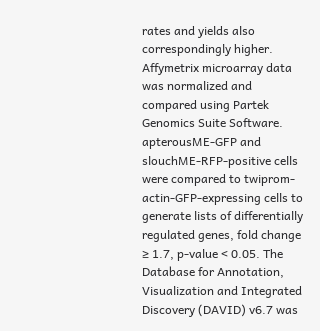rates and yields also correspondingly higher. Affymetrix microarray data was normalized and compared using Partek Genomics Suite Software. apterousME-GFP and slouchME-RFP-positive cells were compared to twiprom-actin-GFP-expressing cells to generate lists of differentially regulated genes, fold change ≥ 1.7, p-value < 0.05. The Database for Annotation, Visualization and Integrated Discovery (DAVID) v6.7 was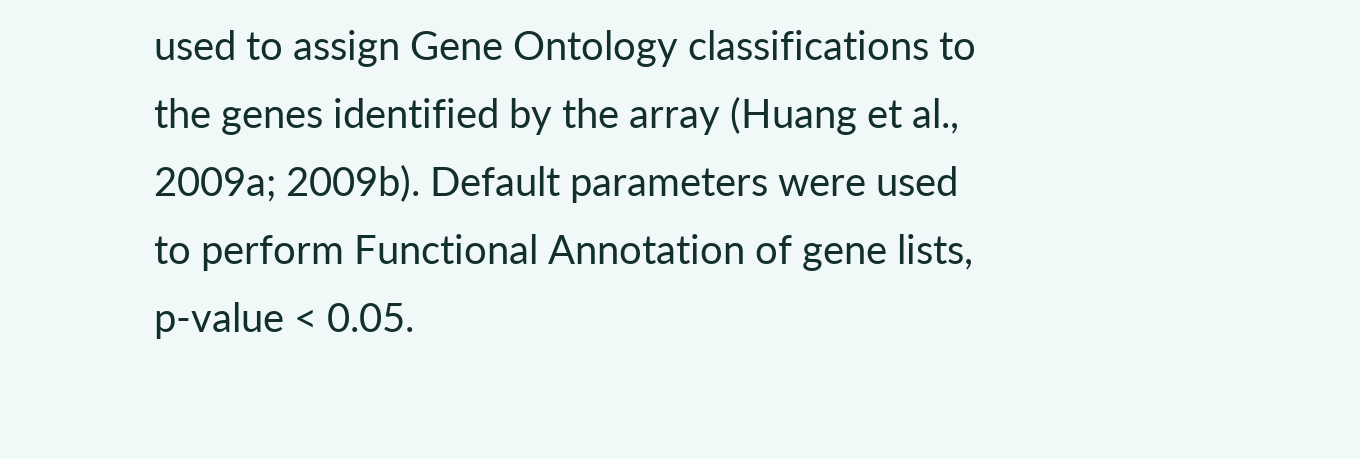used to assign Gene Ontology classifications to the genes identified by the array (Huang et al., 2009a; 2009b). Default parameters were used to perform Functional Annotation of gene lists, p-value < 0.05.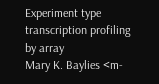Experiment type
transcription profiling by array
Mary K. Baylies <m-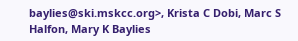baylies@ski.mskcc.org>, Krista C Dobi, Marc S Halfon, Mary K Baylies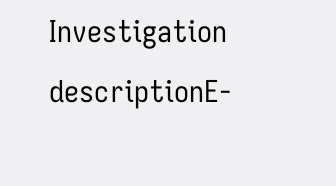Investigation descriptionE-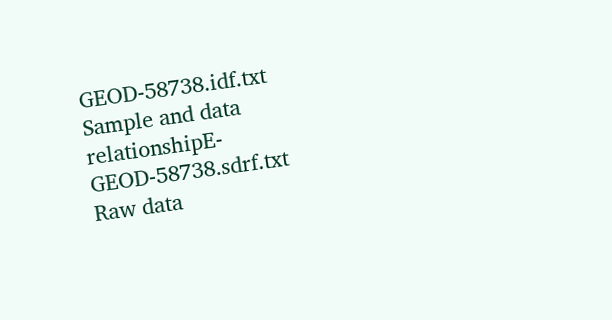GEOD-58738.idf.txt
Sample and data relationshipE-GEOD-58738.sdrf.txt
Raw data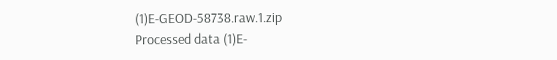(1)E-GEOD-58738.raw.1.zip
Processed data (1)E-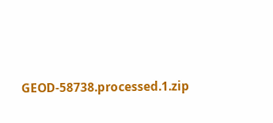GEOD-58738.processed.1.zip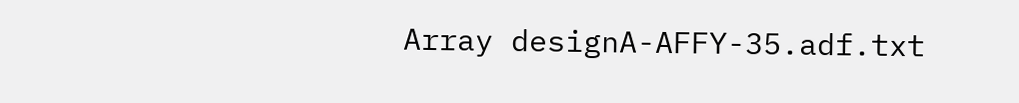Array designA-AFFY-35.adf.txt